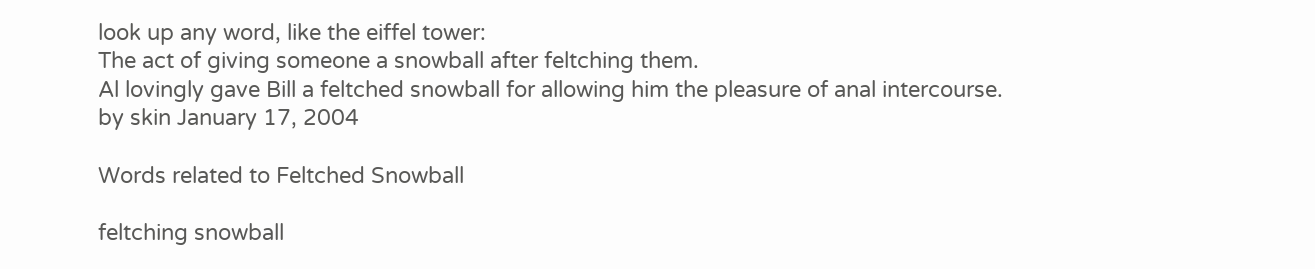look up any word, like the eiffel tower:
The act of giving someone a snowball after feltching them.
Al lovingly gave Bill a feltched snowball for allowing him the pleasure of anal intercourse.
by skin January 17, 2004

Words related to Feltched Snowball

feltching snowball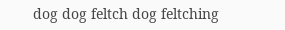dog dog feltch dog feltching